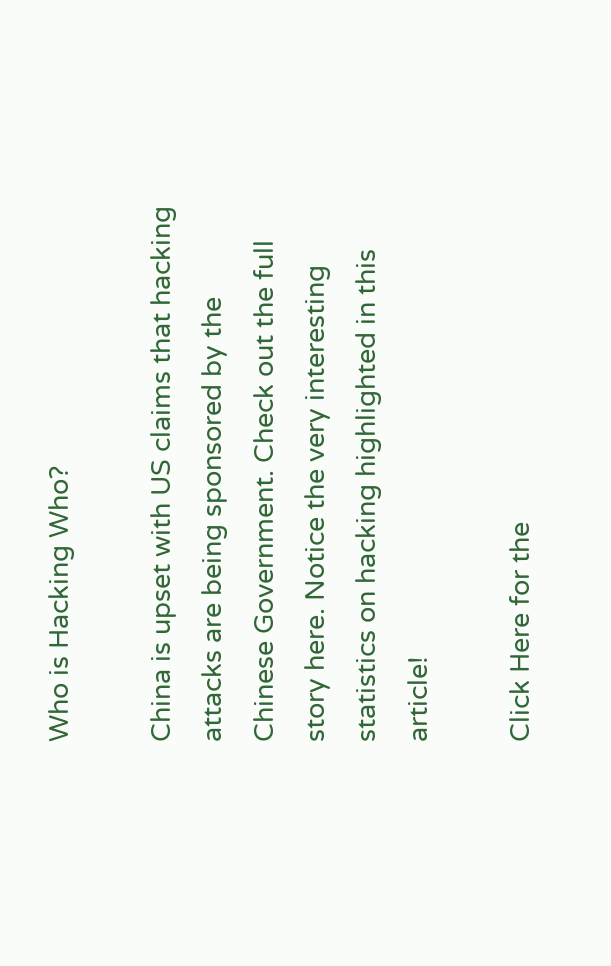Who is Hacking Who?

China is upset with US claims that hacking attacks are being sponsored by the Chinese Government. Check out the full story here. Notice the very interesting statistics on hacking highlighted in this article!

Click Here for the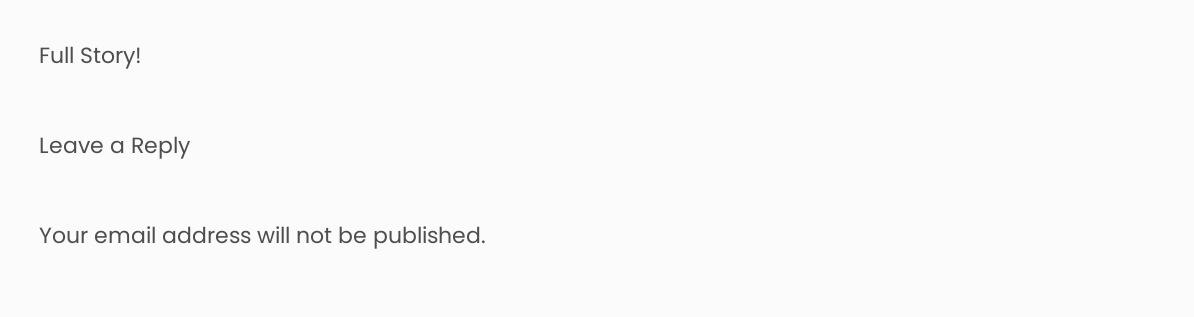Full Story!

Leave a Reply

Your email address will not be published.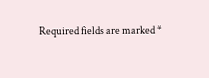Required fields are marked *